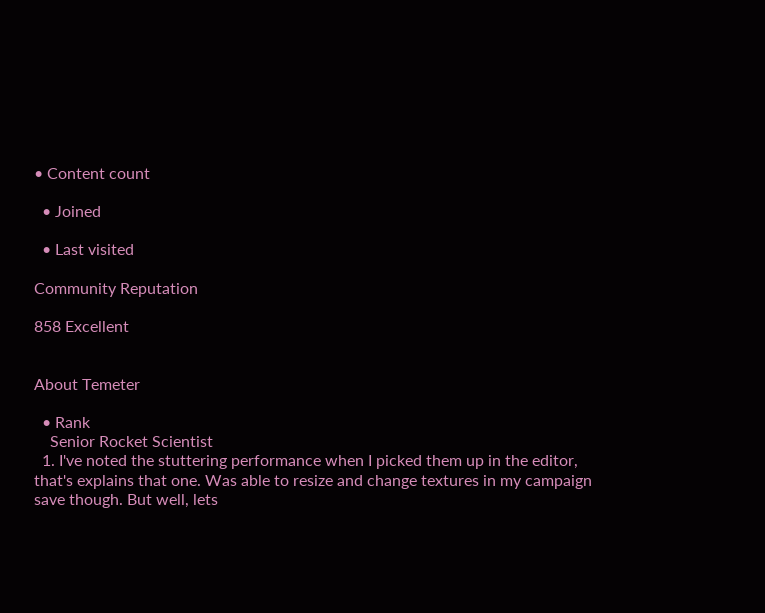• Content count

  • Joined

  • Last visited

Community Reputation

858 Excellent


About Temeter

  • Rank
    Senior Rocket Scientist
  1. I've noted the stuttering performance when I picked them up in the editor, that's explains that one. Was able to resize and change textures in my campaign save though. But well, lets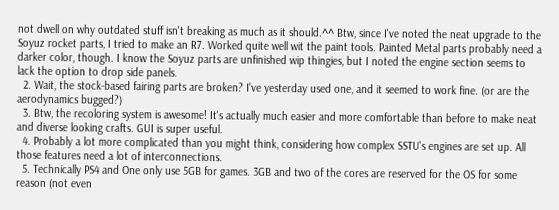not dwell on why outdated stuff isn't breaking as much as it should.^^ Btw, since I've noted the neat upgrade to the Soyuz rocket parts, I tried to make an R7. Worked quite well wit the paint tools. Painted Metal parts probably need a darker color, though. I know the Soyuz parts are unfinished wip thingies, but I noted the engine section seems to lack the option to drop side panels.
  2. Wait, the stock-based fairing parts are broken? I've yesterday used one, and it seemed to work fine. (or are the aerodynamics bugged?)
  3. Btw, the recoloring system is awesome! It's actually much easier and more comfortable than before to make neat and diverse looking crafts. GUI is super useful.
  4. Probably a lot more complicated than you might think, considering how complex SSTU's engines are set up. All those features need a lot of interconnections.
  5. Technically PS4 and One only use 5GB for games. 3GB and two of the cores are reserved for the OS for some reason (not even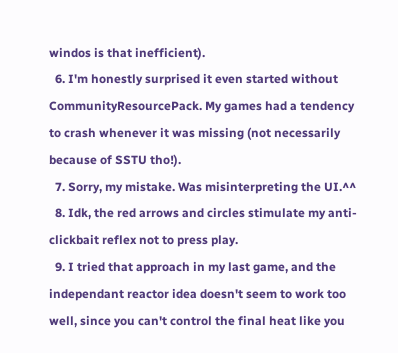windos is that inefficient).
  6. I'm honestly surprised it even started without CommunityResourcePack. My games had a tendency to crash whenever it was missing (not necessarily because of SSTU tho!).
  7. Sorry, my mistake. Was misinterpreting the UI.^^
  8. Idk, the red arrows and circles stimulate my anti-clickbait reflex not to press play.
  9. I tried that approach in my last game, and the independant reactor idea doesn't seem to work too well, since you can't control the final heat like you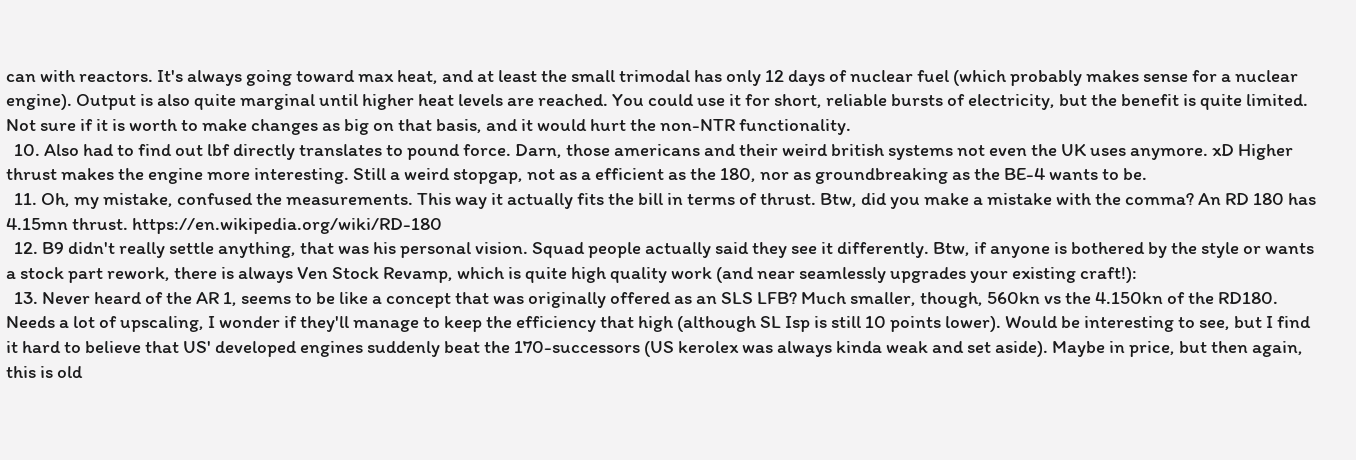can with reactors. It's always going toward max heat, and at least the small trimodal has only 12 days of nuclear fuel (which probably makes sense for a nuclear engine). Output is also quite marginal until higher heat levels are reached. You could use it for short, reliable bursts of electricity, but the benefit is quite limited. Not sure if it is worth to make changes as big on that basis, and it would hurt the non-NTR functionality.
  10. Also had to find out lbf directly translates to pound force. Darn, those americans and their weird british systems not even the UK uses anymore. xD Higher thrust makes the engine more interesting. Still a weird stopgap, not as a efficient as the 180, nor as groundbreaking as the BE-4 wants to be.
  11. Oh, my mistake, confused the measurements. This way it actually fits the bill in terms of thrust. Btw, did you make a mistake with the comma? An RD 180 has 4.15mn thrust. https://en.wikipedia.org/wiki/RD-180
  12. B9 didn't really settle anything, that was his personal vision. Squad people actually said they see it differently. Btw, if anyone is bothered by the style or wants a stock part rework, there is always Ven Stock Revamp, which is quite high quality work (and near seamlessly upgrades your existing craft!):
  13. Never heard of the AR 1, seems to be like a concept that was originally offered as an SLS LFB? Much smaller, though, 560kn vs the 4.150kn of the RD180. Needs a lot of upscaling, I wonder if they'll manage to keep the efficiency that high (although SL Isp is still 10 points lower). Would be interesting to see, but I find it hard to believe that US' developed engines suddenly beat the 170-successors (US kerolex was always kinda weak and set aside). Maybe in price, but then again, this is old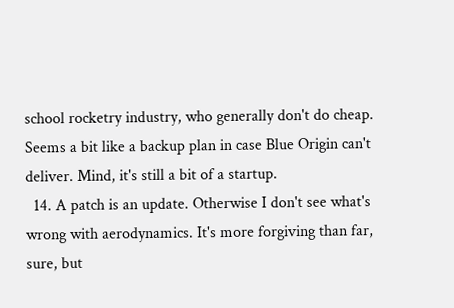school rocketry industry, who generally don't do cheap. Seems a bit like a backup plan in case Blue Origin can't deliver. Mind, it's still a bit of a startup.
  14. A patch is an update. Otherwise I don't see what's wrong with aerodynamics. It's more forgiving than far, sure, but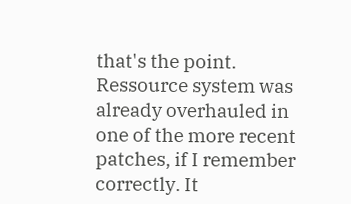that's the point. Ressource system was already overhauled in one of the more recent patches, if I remember correctly. It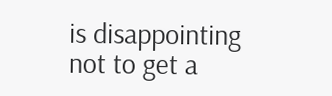is disappointing not to get a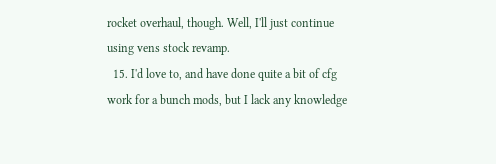rocket overhaul, though. Well, I'll just continue using vens stock revamp.
  15. I'd love to, and have done quite a bit of cfg work for a bunch mods, but I lack any knowledge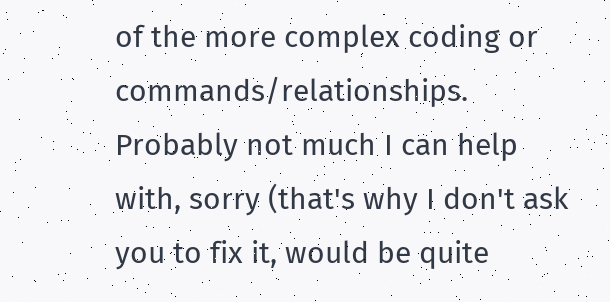of the more complex coding or commands/relationships. Probably not much I can help with, sorry (that's why I don't ask you to fix it, would be quite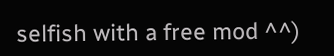selfish with a free mod ^^)